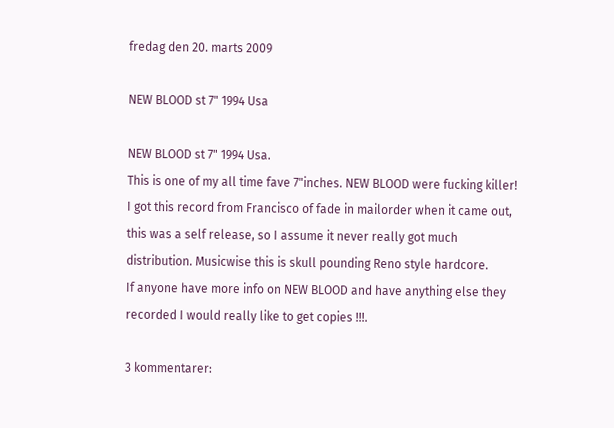fredag den 20. marts 2009

NEW BLOOD st 7" 1994 Usa

NEW BLOOD st 7" 1994 Usa.
This is one of my all time fave 7"inches. NEW BLOOD were fucking killer! I got this record from Francisco of fade in mailorder when it came out, this was a self release, so I assume it never really got much distribution. Musicwise this is skull pounding Reno style hardcore.
If anyone have more info on NEW BLOOD and have anything else they recorded I would really like to get copies !!!.

3 kommentarer: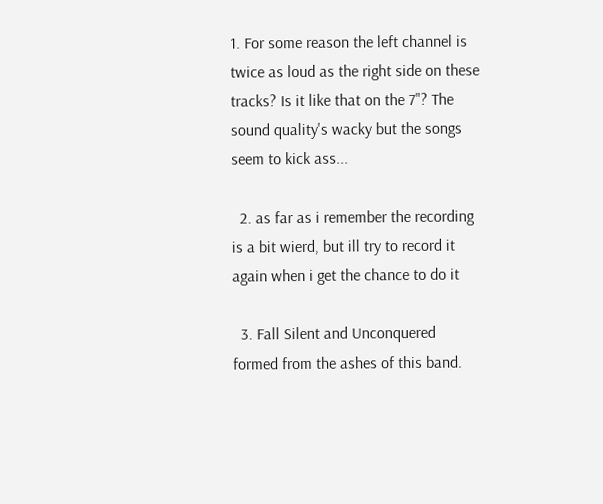1. For some reason the left channel is twice as loud as the right side on these tracks? Is it like that on the 7"? The sound quality's wacky but the songs seem to kick ass...

  2. as far as i remember the recording is a bit wierd, but ill try to record it again when i get the chance to do it

  3. Fall Silent and Unconquered formed from the ashes of this band.